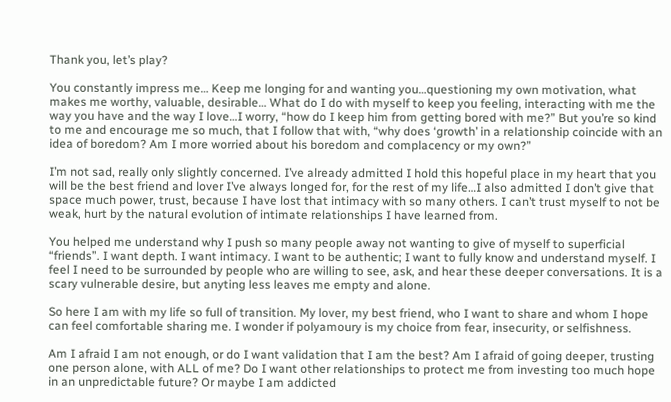Thank you, let’s play?

You constantly impress me… Keep me longing for and wanting you…questioning my own motivation, what makes me worthy, valuable, desirable… What do I do with myself to keep you feeling, interacting with me the way you have and the way I love…I worry, “how do I keep him from getting bored with me?” But you’re so kind to me and encourage me so much, that I follow that with, “why does ‘growth’ in a relationship coincide with an idea of boredom? Am I more worried about his boredom and complacency or my own?”

I’m not sad, really only slightly concerned. I’ve already admitted I hold this hopeful place in my heart that you will be the best friend and lover I’ve always longed for, for the rest of my life…I also admitted I don’t give that space much power, trust, because I have lost that intimacy with so many others. I can’t trust myself to not be weak, hurt by the natural evolution of intimate relationships I have learned from.

You helped me understand why I push so many people away not wanting to give of myself to superficial “friends”. I want depth. I want intimacy. I want to be authentic; I want to fully know and understand myself. I feel I need to be surrounded by people who are willing to see, ask, and hear these deeper conversations. It is a scary vulnerable desire, but anyting less leaves me empty and alone.

So here I am with my life so full of transition. My lover, my best friend, who I want to share and whom I hope can feel comfortable sharing me. I wonder if polyamoury is my choice from fear, insecurity, or selfishness.

Am I afraid I am not enough, or do I want validation that I am the best? Am I afraid of going deeper, trusting one person alone, with ALL of me? Do I want other relationships to protect me from investing too much hope in an unpredictable future? Or maybe I am addicted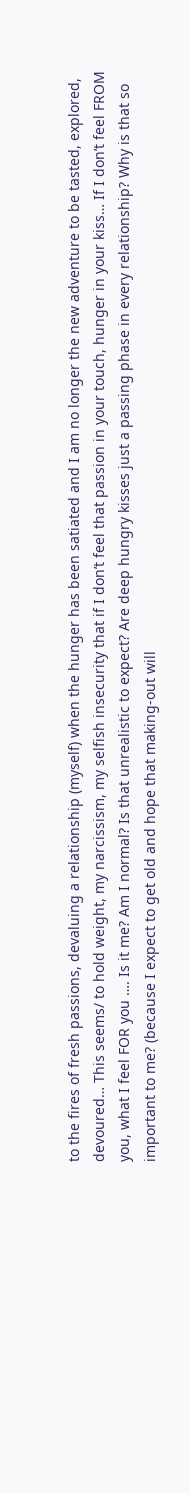to the fires of fresh passions, devaluing a relationship (myself) when the hunger has been satiated and I am no longer the new adventure to be tasted, explored, devoured… This seems/ to hold weight, my narcissism, my selfish insecurity that if I don’t feel that passion in your touch, hunger in your kiss… If I don’t feel FROM you, what I feel FOR you …. Is it me? Am I normal? Is that unrealistic to expect? Are deep hungry kisses just a passing phase in every relationship? Why is that so important to me? (because I expect to get old and hope that making-out will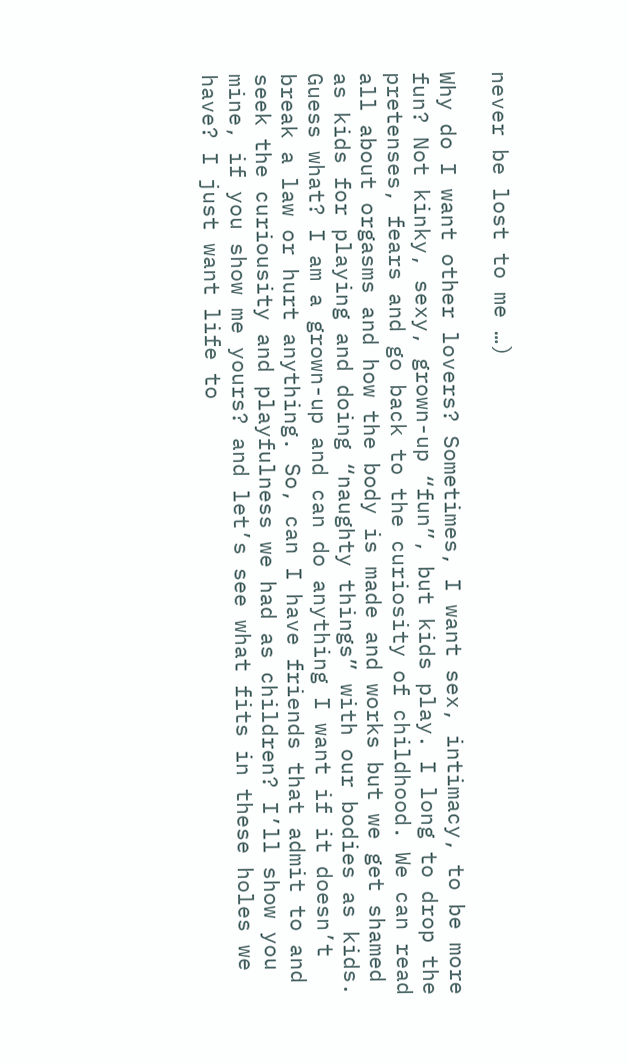never be lost to me …)

Why do I want other lovers? Sometimes, I want sex, intimacy, to be more fun? Not kinky, sexy, grown-up “fun”, but kids play. I long to drop the pretenses, fears and go back to the curiosity of childhood. We can read all about orgasms and how the body is made and works but we get shamed as kids for playing and doing “naughty things” with our bodies as kids. Guess what? I am a grown-up and can do anything I want if it doesn’t break a law or hurt anything. So, can I have friends that admit to and seek the curiousity and playfulness we had as children? I’ll show you mine, if you show me yours? and let’s see what fits in these holes we have? I just want life to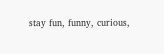stay fun, funny, curious,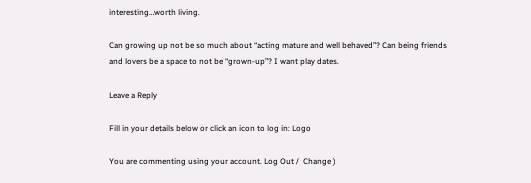interesting…worth living.

Can growing up not be so much about “acting mature and well behaved”? Can being friends and lovers be a space to not be “grown-up”? I want play dates.

Leave a Reply

Fill in your details below or click an icon to log in: Logo

You are commenting using your account. Log Out /  Change )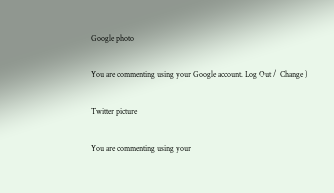Google photo

You are commenting using your Google account. Log Out /  Change )

Twitter picture

You are commenting using your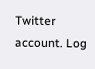Twitter account. Log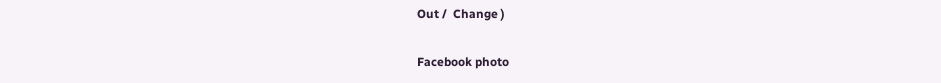Out /  Change )

Facebook photo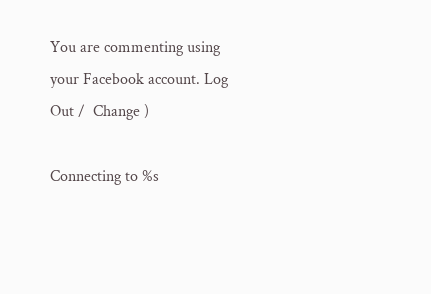You are commenting using your Facebook account. Log Out /  Change )

Connecting to %s